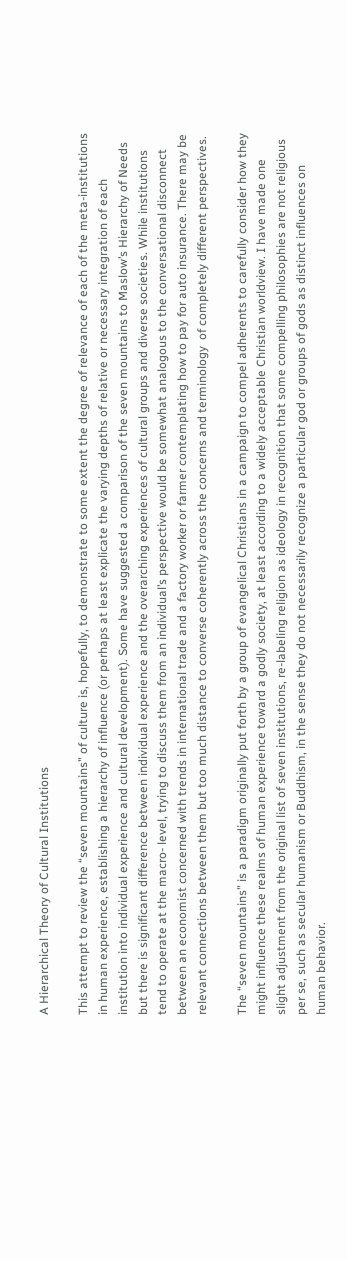A Hierarchical Theory of Cultural Institutions

This attempt to review the “seven mountains” of culture is, hopefully, to demonstrate to some extent the degree of relevance of each of the meta-institutions in human experience, establishing a hierarchy of influence (or perhaps at least explicate the varying depths of relative or necessary integration of each institution into individual experience and cultural development). Some have suggested a comparison of the seven mountains to Maslow’s Hierarchy of Needs but there is significant difference between individual experience and the overarching experiences of cultural groups and diverse societies. While institutions tend to operate at the macro- level, trying to discuss them from an individual’s perspective would be somewhat analogous to the conversational disconnect between an economist concerned with trends in international trade and a factory worker or farmer contemplating how to pay for auto insurance. There may be relevant connections between them but too much distance to converse coherently across the concerns and terminology  of completely different perspectives.

The “seven mountains” is a paradigm originally put forth by a group of evangelical Christians in a campaign to compel adherents to carefully consider how they might influence these realms of human experience toward a godly society, at least according to a widely acceptable Christian worldview. I have made one slight adjustment from the original list of seven institutions, re-labeling religion as ideology in recognition that some compelling philosophies are not religious per se, such as secular humanism or Buddhism, in the sense they do not necessarily recognize a particular god or groups of gods as distinct influences on human behavior.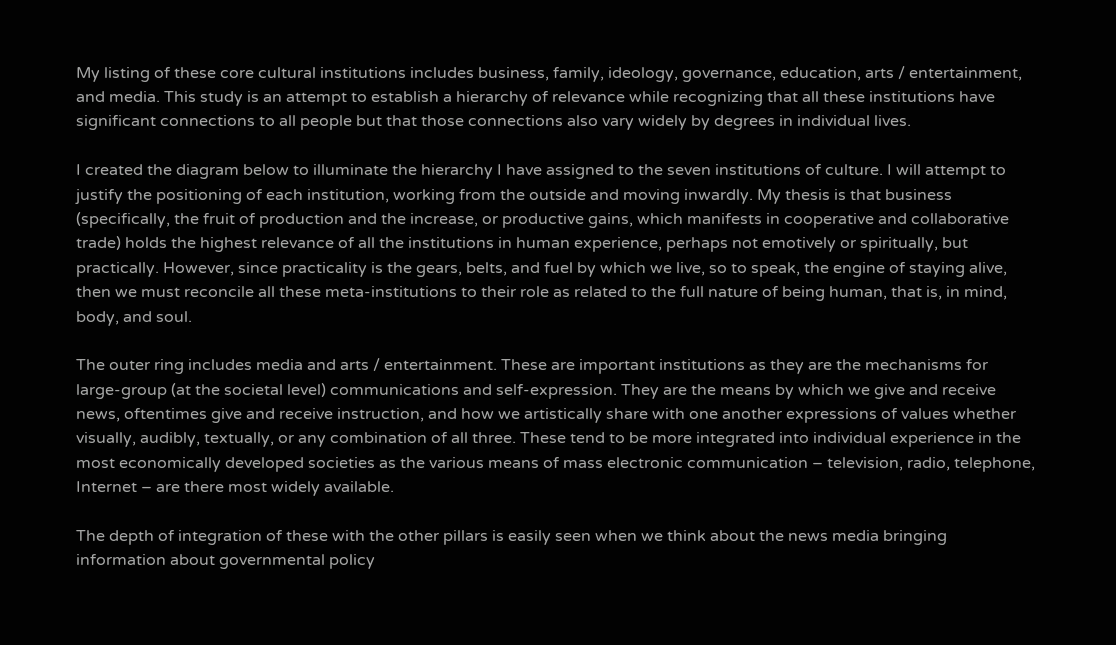My listing of these core cultural institutions includes business, family, ideology, governance, education, arts / entertainment, and media. This study is an attempt to establish a hierarchy of relevance while recognizing that all these institutions have significant connections to all people but that those connections also vary widely by degrees in individual lives.

I created the diagram below to illuminate the hierarchy I have assigned to the seven institutions of culture. I will attempt to justify the positioning of each institution, working from the outside and moving inwardly. My thesis is that business (specifically, the fruit of production and the increase, or productive gains, which manifests in cooperative and collaborative trade) holds the highest relevance of all the institutions in human experience, perhaps not emotively or spiritually, but practically. However, since practicality is the gears, belts, and fuel by which we live, so to speak, the engine of staying alive, then we must reconcile all these meta-institutions to their role as related to the full nature of being human, that is, in mind, body, and soul.

The outer ring includes media and arts / entertainment. These are important institutions as they are the mechanisms for large-group (at the societal level) communications and self-expression. They are the means by which we give and receive news, oftentimes give and receive instruction, and how we artistically share with one another expressions of values whether visually, audibly, textually, or any combination of all three. These tend to be more integrated into individual experience in the most economically developed societies as the various means of mass electronic communication – television, radio, telephone, Internet – are there most widely available.

The depth of integration of these with the other pillars is easily seen when we think about the news media bringing information about governmental policy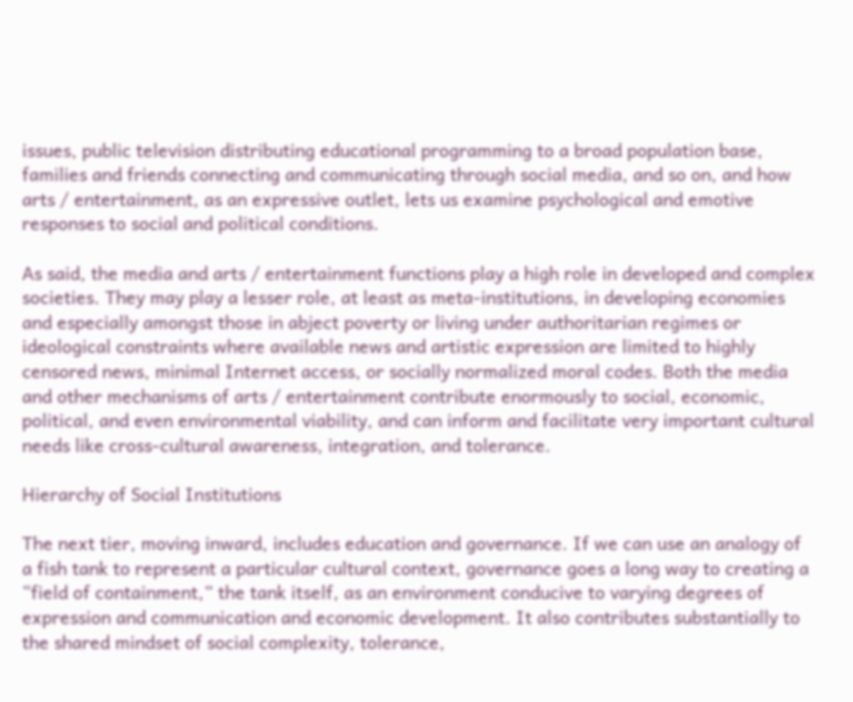issues, public television distributing educational programming to a broad population base, families and friends connecting and communicating through social media, and so on, and how arts / entertainment, as an expressive outlet, lets us examine psychological and emotive responses to social and political conditions.

As said, the media and arts / entertainment functions play a high role in developed and complex societies. They may play a lesser role, at least as meta-institutions, in developing economies and especially amongst those in abject poverty or living under authoritarian regimes or ideological constraints where available news and artistic expression are limited to highly censored news, minimal Internet access, or socially normalized moral codes. Both the media and other mechanisms of arts / entertainment contribute enormously to social, economic, political, and even environmental viability, and can inform and facilitate very important cultural needs like cross-cultural awareness, integration, and tolerance.

Hierarchy of Social Institutions

The next tier, moving inward, includes education and governance. If we can use an analogy of a fish tank to represent a particular cultural context, governance goes a long way to creating a “field of containment,” the tank itself, as an environment conducive to varying degrees of expression and communication and economic development. It also contributes substantially to the shared mindset of social complexity, tolerance,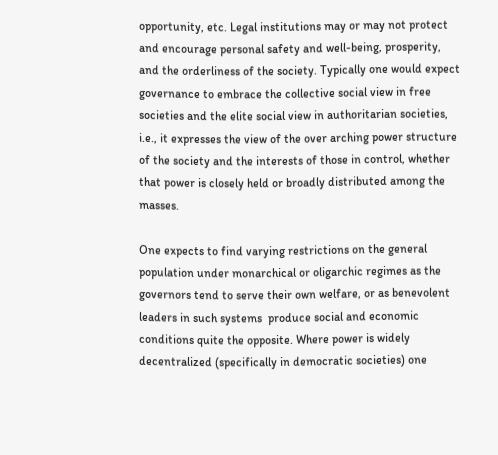opportunity, etc. Legal institutions may or may not protect and encourage personal safety and well-being, prosperity, and the orderliness of the society. Typically one would expect governance to embrace the collective social view in free societies and the elite social view in authoritarian societies, i.e., it expresses the view of the over arching power structure of the society and the interests of those in control, whether that power is closely held or broadly distributed among the masses.

One expects to find varying restrictions on the general population under monarchical or oligarchic regimes as the governors tend to serve their own welfare, or as benevolent leaders in such systems  produce social and economic conditions quite the opposite. Where power is widely decentralized (specifically in democratic societies) one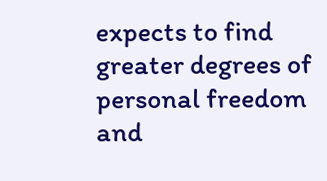expects to find greater degrees of personal freedom and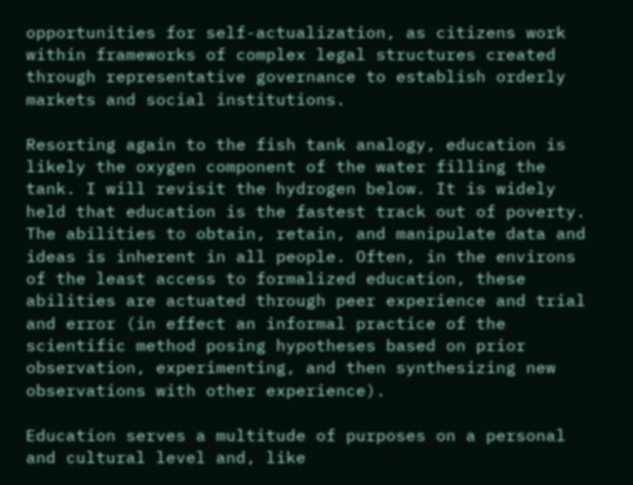opportunities for self-actualization, as citizens work within frameworks of complex legal structures created through representative governance to establish orderly markets and social institutions.

Resorting again to the fish tank analogy, education is likely the oxygen component of the water filling the tank. I will revisit the hydrogen below. It is widely held that education is the fastest track out of poverty. The abilities to obtain, retain, and manipulate data and ideas is inherent in all people. Often, in the environs of the least access to formalized education, these abilities are actuated through peer experience and trial and error (in effect an informal practice of the scientific method posing hypotheses based on prior observation, experimenting, and then synthesizing new observations with other experience).

Education serves a multitude of purposes on a personal and cultural level and, like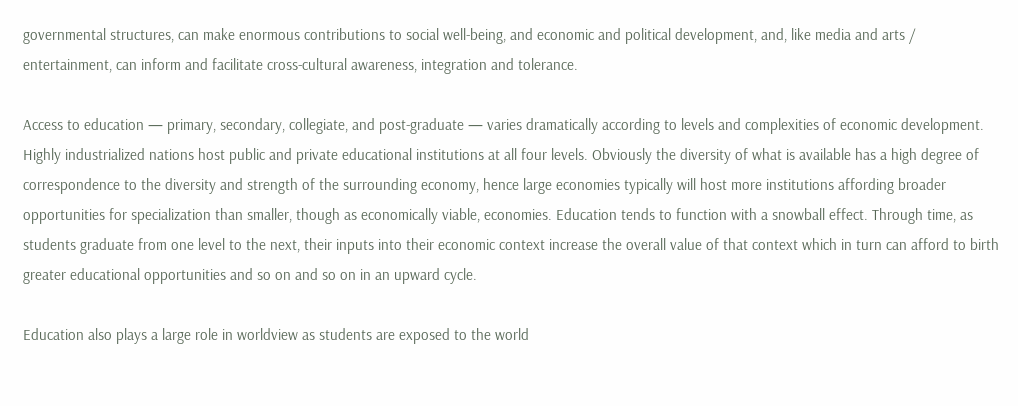governmental structures, can make enormous contributions to social well-being, and economic and political development, and, like media and arts / entertainment, can inform and facilitate cross-cultural awareness, integration and tolerance.

Access to education — primary, secondary, collegiate, and post-graduate — varies dramatically according to levels and complexities of economic development. Highly industrialized nations host public and private educational institutions at all four levels. Obviously the diversity of what is available has a high degree of correspondence to the diversity and strength of the surrounding economy, hence large economies typically will host more institutions affording broader opportunities for specialization than smaller, though as economically viable, economies. Education tends to function with a snowball effect. Through time, as students graduate from one level to the next, their inputs into their economic context increase the overall value of that context which in turn can afford to birth greater educational opportunities and so on and so on in an upward cycle.

Education also plays a large role in worldview as students are exposed to the world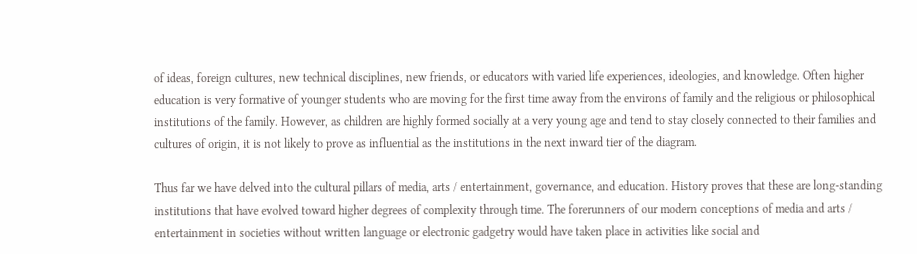of ideas, foreign cultures, new technical disciplines, new friends, or educators with varied life experiences, ideologies, and knowledge. Often higher education is very formative of younger students who are moving for the first time away from the environs of family and the religious or philosophical institutions of the family. However, as children are highly formed socially at a very young age and tend to stay closely connected to their families and cultures of origin, it is not likely to prove as influential as the institutions in the next inward tier of the diagram.

Thus far we have delved into the cultural pillars of media, arts / entertainment, governance, and education. History proves that these are long-standing institutions that have evolved toward higher degrees of complexity through time. The forerunners of our modern conceptions of media and arts / entertainment in societies without written language or electronic gadgetry would have taken place in activities like social and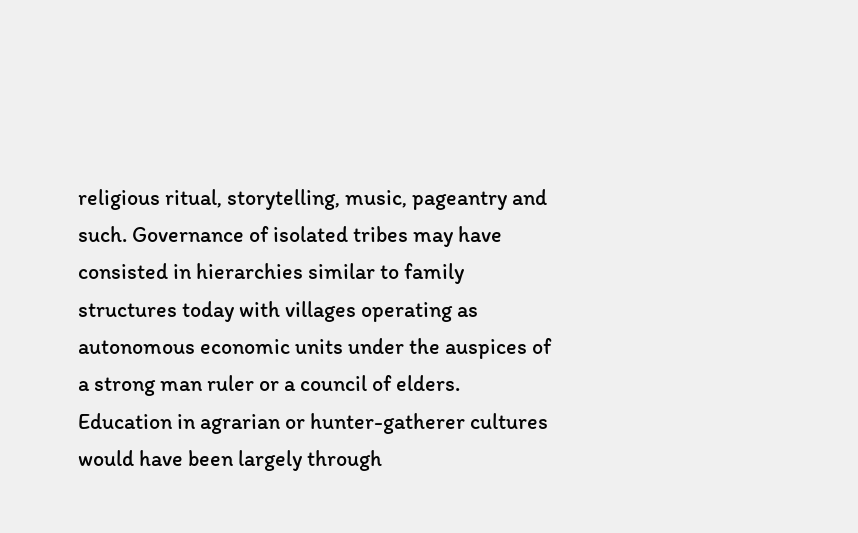religious ritual, storytelling, music, pageantry and such. Governance of isolated tribes may have consisted in hierarchies similar to family structures today with villages operating as autonomous economic units under the auspices of a strong man ruler or a council of elders. Education in agrarian or hunter-gatherer cultures would have been largely through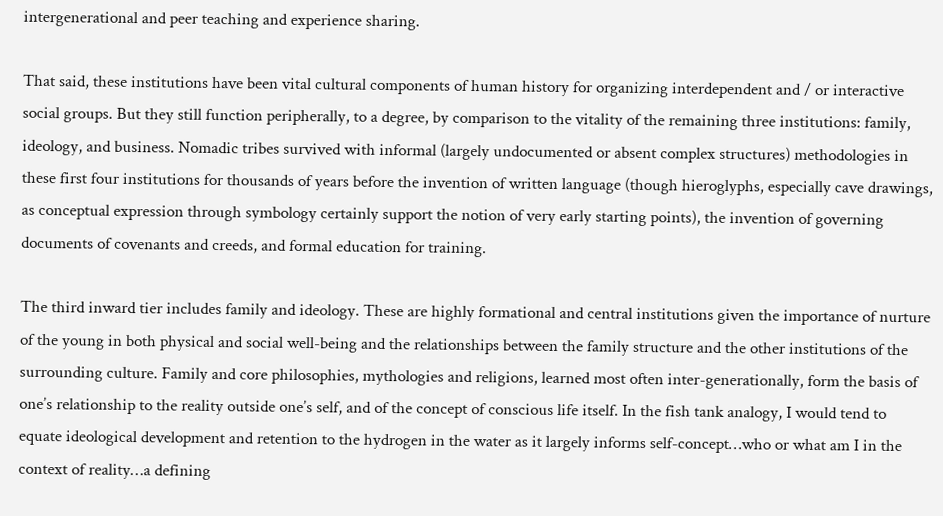intergenerational and peer teaching and experience sharing.

That said, these institutions have been vital cultural components of human history for organizing interdependent and / or interactive social groups. But they still function peripherally, to a degree, by comparison to the vitality of the remaining three institutions: family, ideology, and business. Nomadic tribes survived with informal (largely undocumented or absent complex structures) methodologies in these first four institutions for thousands of years before the invention of written language (though hieroglyphs, especially cave drawings, as conceptual expression through symbology certainly support the notion of very early starting points), the invention of governing documents of covenants and creeds, and formal education for training.

The third inward tier includes family and ideology. These are highly formational and central institutions given the importance of nurture of the young in both physical and social well-being and the relationships between the family structure and the other institutions of the surrounding culture. Family and core philosophies, mythologies and religions, learned most often inter-generationally, form the basis of one’s relationship to the reality outside one’s self, and of the concept of conscious life itself. In the fish tank analogy, I would tend to equate ideological development and retention to the hydrogen in the water as it largely informs self-concept…who or what am I in the context of reality…a defining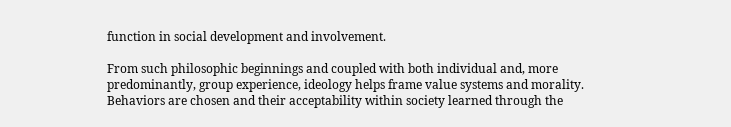function in social development and involvement.

From such philosophic beginnings and coupled with both individual and, more predominantly, group experience, ideology helps frame value systems and morality. Behaviors are chosen and their acceptability within society learned through the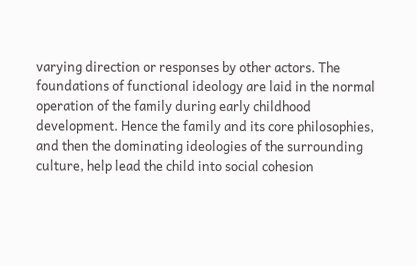varying direction or responses by other actors. The foundations of functional ideology are laid in the normal operation of the family during early childhood development. Hence the family and its core philosophies, and then the dominating ideologies of the surrounding culture, help lead the child into social cohesion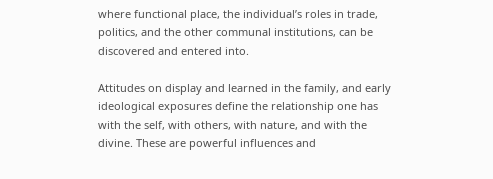where functional place, the individual’s roles in trade, politics, and the other communal institutions, can be discovered and entered into.

Attitudes on display and learned in the family, and early ideological exposures define the relationship one has with the self, with others, with nature, and with the divine. These are powerful influences and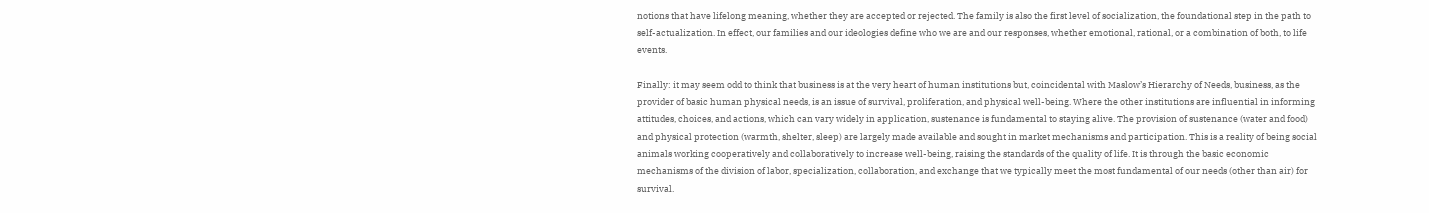notions that have lifelong meaning, whether they are accepted or rejected. The family is also the first level of socialization, the foundational step in the path to self-actualization. In effect, our families and our ideologies define who we are and our responses, whether emotional, rational, or a combination of both, to life events.

Finally: it may seem odd to think that business is at the very heart of human institutions but, coincidental with Maslow’s Hierarchy of Needs, business, as the provider of basic human physical needs, is an issue of survival, proliferation, and physical well-being. Where the other institutions are influential in informing attitudes, choices, and actions, which can vary widely in application, sustenance is fundamental to staying alive. The provision of sustenance (water and food) and physical protection (warmth, shelter, sleep) are largely made available and sought in market mechanisms and participation. This is a reality of being social animals working cooperatively and collaboratively to increase well-being, raising the standards of the quality of life. It is through the basic economic mechanisms of the division of labor, specialization, collaboration, and exchange that we typically meet the most fundamental of our needs (other than air) for survival.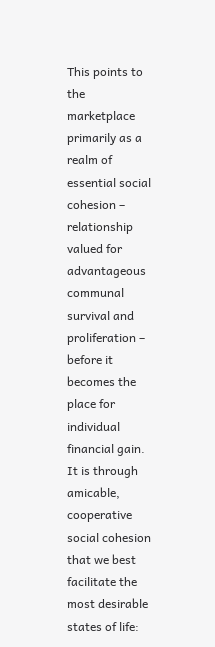This points to the marketplace primarily as a realm of essential social cohesion – relationship valued for advantageous communal survival and proliferation – before it becomes the place for individual financial gain. It is through amicable, cooperative social cohesion that we best facilitate the most desirable states of life: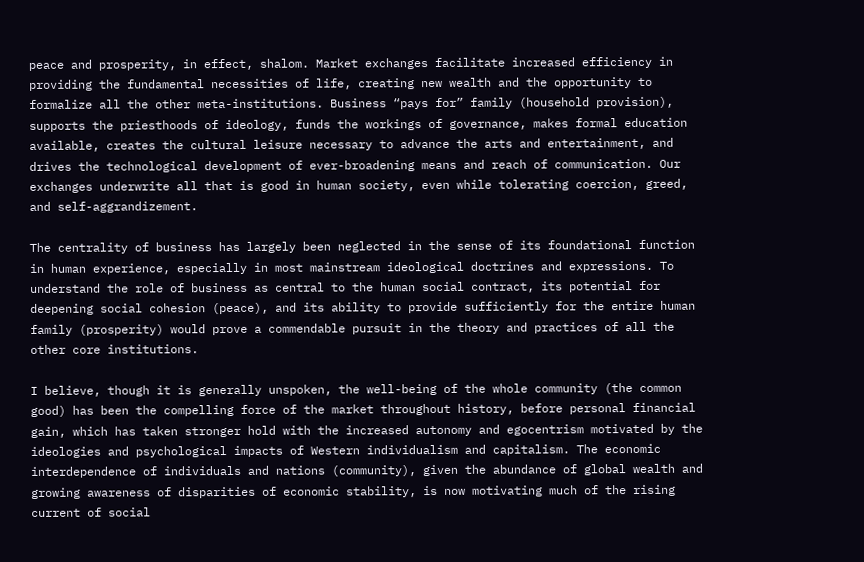peace and prosperity, in effect, shalom. Market exchanges facilitate increased efficiency in providing the fundamental necessities of life, creating new wealth and the opportunity to formalize all the other meta-institutions. Business “pays for” family (household provision), supports the priesthoods of ideology, funds the workings of governance, makes formal education available, creates the cultural leisure necessary to advance the arts and entertainment, and drives the technological development of ever-broadening means and reach of communication. Our exchanges underwrite all that is good in human society, even while tolerating coercion, greed, and self-aggrandizement.

The centrality of business has largely been neglected in the sense of its foundational function in human experience, especially in most mainstream ideological doctrines and expressions. To understand the role of business as central to the human social contract, its potential for deepening social cohesion (peace), and its ability to provide sufficiently for the entire human family (prosperity) would prove a commendable pursuit in the theory and practices of all the other core institutions.

I believe, though it is generally unspoken, the well-being of the whole community (the common good) has been the compelling force of the market throughout history, before personal financial gain, which has taken stronger hold with the increased autonomy and egocentrism motivated by the ideologies and psychological impacts of Western individualism and capitalism. The economic interdependence of individuals and nations (community), given the abundance of global wealth and growing awareness of disparities of economic stability, is now motivating much of the rising current of social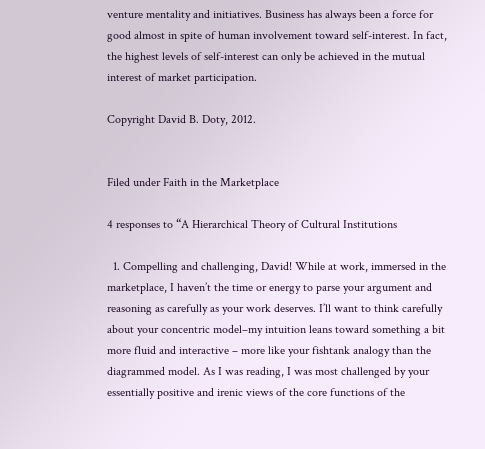venture mentality and initiatives. Business has always been a force for good almost in spite of human involvement toward self-interest. In fact, the highest levels of self-interest can only be achieved in the mutual interest of market participation.

Copyright David B. Doty, 2012.


Filed under Faith in the Marketplace

4 responses to “A Hierarchical Theory of Cultural Institutions

  1. Compelling and challenging, David! While at work, immersed in the marketplace, I haven’t the time or energy to parse your argument and reasoning as carefully as your work deserves. I’ll want to think carefully about your concentric model–my intuition leans toward something a bit more fluid and interactive – more like your fishtank analogy than the diagrammed model. As I was reading, I was most challenged by your essentially positive and irenic views of the core functions of the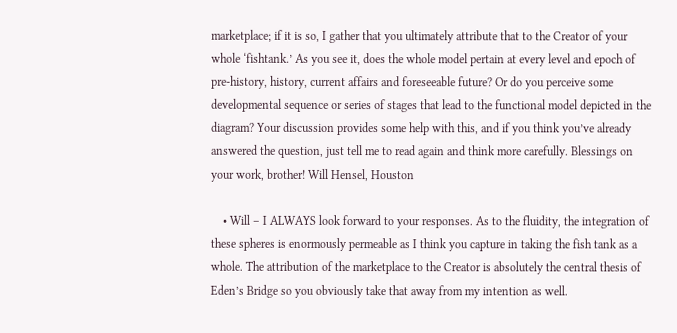marketplace; if it is so, I gather that you ultimately attribute that to the Creator of your whole ‘fishtank.’ As you see it, does the whole model pertain at every level and epoch of pre-history, history, current affairs and foreseeable future? Or do you perceive some developmental sequence or series of stages that lead to the functional model depicted in the diagram? Your discussion provides some help with this, and if you think you’ve already answered the question, just tell me to read again and think more carefully. Blessings on your work, brother! Will Hensel, Houston

    • Will – I ALWAYS look forward to your responses. As to the fluidity, the integration of these spheres is enormously permeable as I think you capture in taking the fish tank as a whole. The attribution of the marketplace to the Creator is absolutely the central thesis of Eden’s Bridge so you obviously take that away from my intention as well.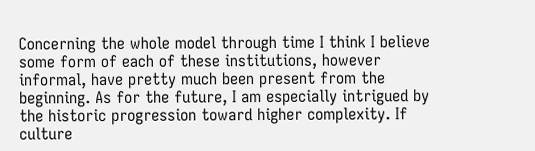Concerning the whole model through time I think I believe some form of each of these institutions, however informal, have pretty much been present from the beginning. As for the future, I am especially intrigued by the historic progression toward higher complexity. If culture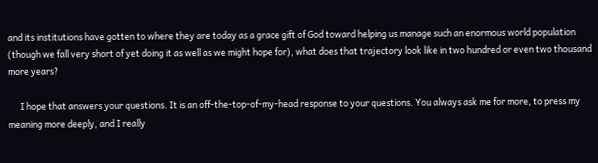and its institutions have gotten to where they are today as a grace gift of God toward helping us manage such an enormous world population (though we fall very short of yet doing it as well as we might hope for), what does that trajectory look like in two hundred or even two thousand more years?

      I hope that answers your questions. It is an off-the-top-of-my-head response to your questions. You always ask me for more, to press my meaning more deeply, and I really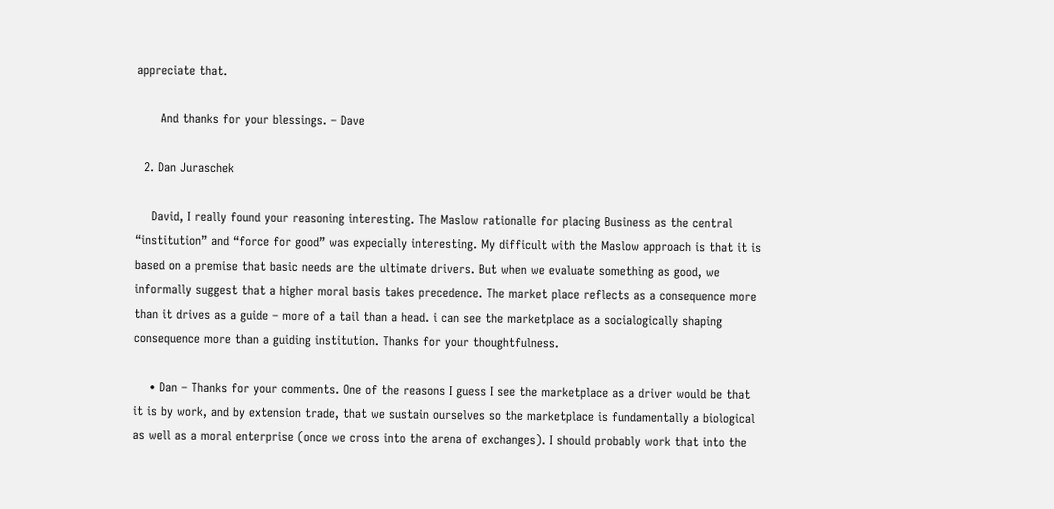appreciate that.

      And thanks for your blessings. – Dave

  2. Dan Juraschek

    David, I really found your reasoning interesting. The Maslow rationalle for placing Business as the central “institution” and “force for good” was expecially interesting. My difficult with the Maslow approach is that it is based on a premise that basic needs are the ultimate drivers. But when we evaluate something as good, we informally suggest that a higher moral basis takes precedence. The market place reflects as a consequence more than it drives as a guide – more of a tail than a head. i can see the marketplace as a socialogically shaping consequence more than a guiding institution. Thanks for your thoughtfulness.

    • Dan – Thanks for your comments. One of the reasons I guess I see the marketplace as a driver would be that it is by work, and by extension trade, that we sustain ourselves so the marketplace is fundamentally a biological as well as a moral enterprise (once we cross into the arena of exchanges). I should probably work that into the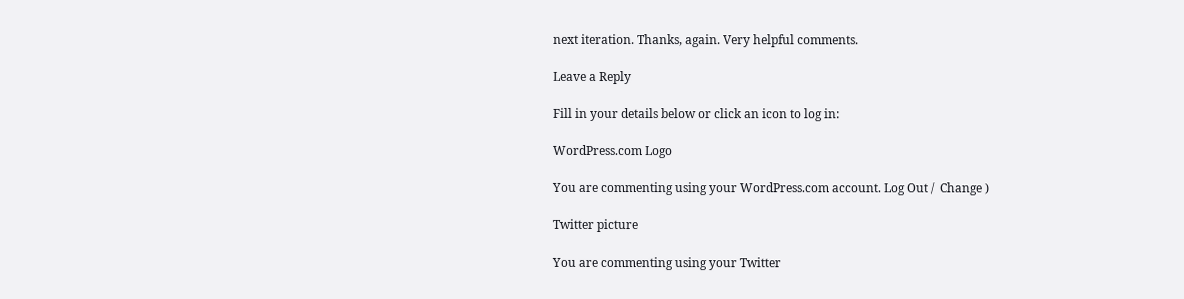next iteration. Thanks, again. Very helpful comments.

Leave a Reply

Fill in your details below or click an icon to log in:

WordPress.com Logo

You are commenting using your WordPress.com account. Log Out /  Change )

Twitter picture

You are commenting using your Twitter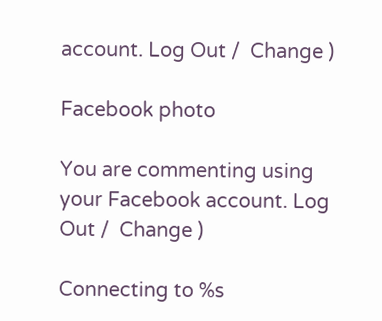account. Log Out /  Change )

Facebook photo

You are commenting using your Facebook account. Log Out /  Change )

Connecting to %s